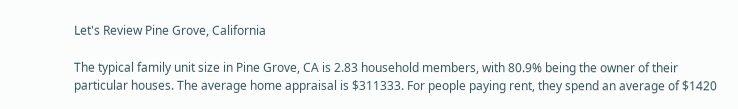Let's Review Pine Grove, California

The typical family unit size in Pine Grove, CA is 2.83 household members, with 80.9% being the owner of their particular houses. The average home appraisal is $311333. For people paying rent, they spend an average of $1420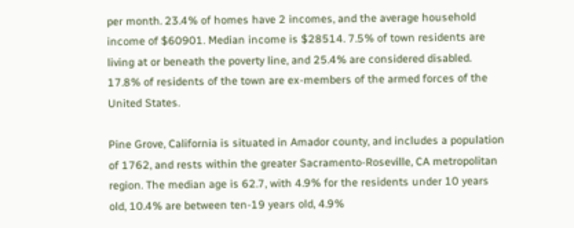per month. 23.4% of homes have 2 incomes, and the average household income of $60901. Median income is $28514. 7.5% of town residents are living at or beneath the poverty line, and 25.4% are considered disabled. 17.8% of residents of the town are ex-members of the armed forces of the United States.

Pine Grove, California is situated in Amador county, and includes a population of 1762, and rests within the greater Sacramento-Roseville, CA metropolitan region. The median age is 62.7, with 4.9% for the residents under 10 years old, 10.4% are between ten-19 years old, 4.9%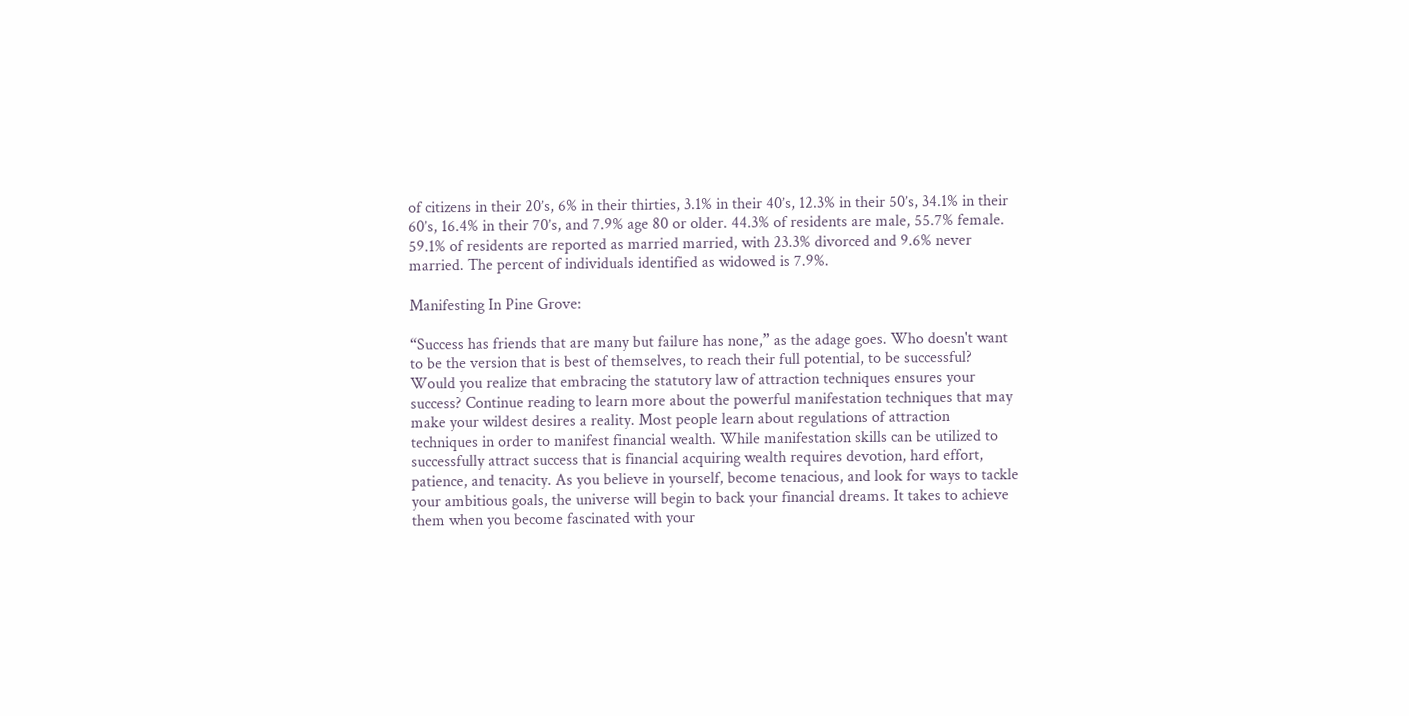of citizens in their 20’s, 6% in their thirties, 3.1% in their 40’s, 12.3% in their 50’s, 34.1% in their 60’s, 16.4% in their 70’s, and 7.9% age 80 or older. 44.3% of residents are male, 55.7% female. 59.1% of residents are reported as married married, with 23.3% divorced and 9.6% never married. The percent of individuals identified as widowed is 7.9%.

Manifesting In Pine Grove:

“Success has friends that are many but failure has none,” as the adage goes. Who doesn't want to be the version that is best of themselves, to reach their full potential, to be successful? Would you realize that embracing the statutory law of attraction techniques ensures your success? Continue reading to learn more about the powerful manifestation techniques that may make your wildest desires a reality. Most people learn about regulations of attraction techniques in order to manifest financial wealth. While manifestation skills can be utilized to successfully attract success that is financial acquiring wealth requires devotion, hard effort, patience, and tenacity. As you believe in yourself, become tenacious, and look for ways to tackle your ambitious goals, the universe will begin to back your financial dreams. It takes to achieve them when you become fascinated with your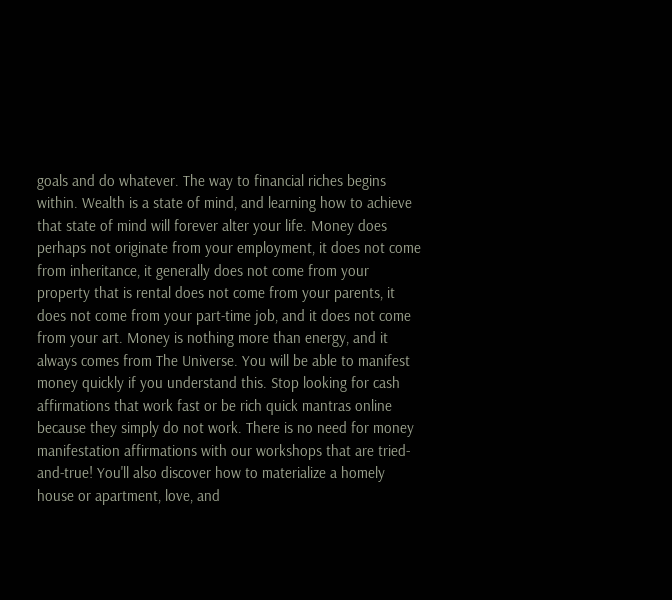goals and do whatever. The way to financial riches begins within. Wealth is a state of mind, and learning how to achieve that state of mind will forever alter your life. Money does perhaps not originate from your employment, it does not come from inheritance, it generally does not come from your property that is rental does not come from your parents, it does not come from your part-time job, and it does not come from your art. Money is nothing more than energy, and it always comes from The Universe. You will be able to manifest money quickly if you understand this. Stop looking for cash affirmations that work fast or be rich quick mantras online because they simply do not work. There is no need for money manifestation affirmations with our workshops that are tried-and-true! You'll also discover how to materialize a homely house or apartment, love, and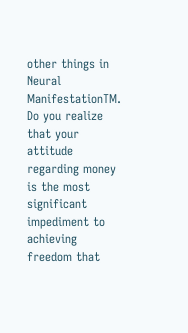other things in Neural ManifestationTM. Do you realize that your attitude regarding money is the most significant impediment to achieving freedom that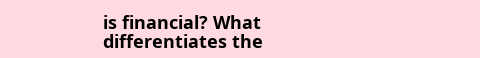is financial? What differentiates the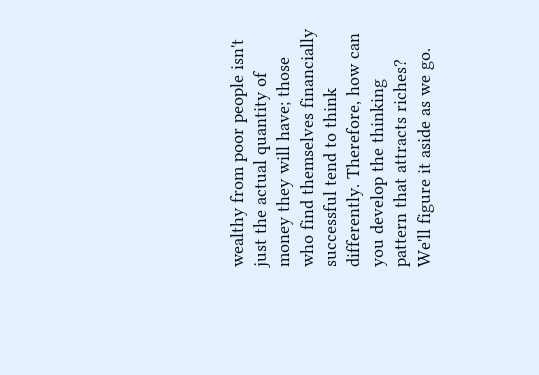wealthy from poor people isn't just the actual quantity of money they will have; those who find themselves financially successful tend to think differently. Therefore, how can you develop the thinking pattern that attracts riches? We'll figure it aside as we go.